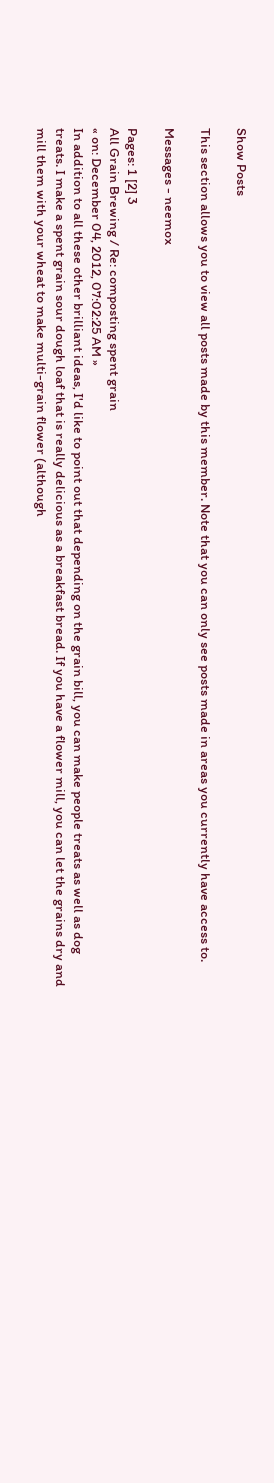Show Posts

This section allows you to view all posts made by this member. Note that you can only see posts made in areas you currently have access to.

Messages - neemox

Pages: 1 [2] 3
All Grain Brewing / Re: composting spent grain
« on: December 04, 2012, 07:02:25 AM »
In addition to all these other brilliant ideas, I'd like to point out that depending on the grain bill, you can make people treats as well as dog treats. I make a spent grain sour dough loaf that is really delicious as a breakfast bread. If you have a flower mill, you can let the grains dry and mill them with your wheat to make multi-grain flower (although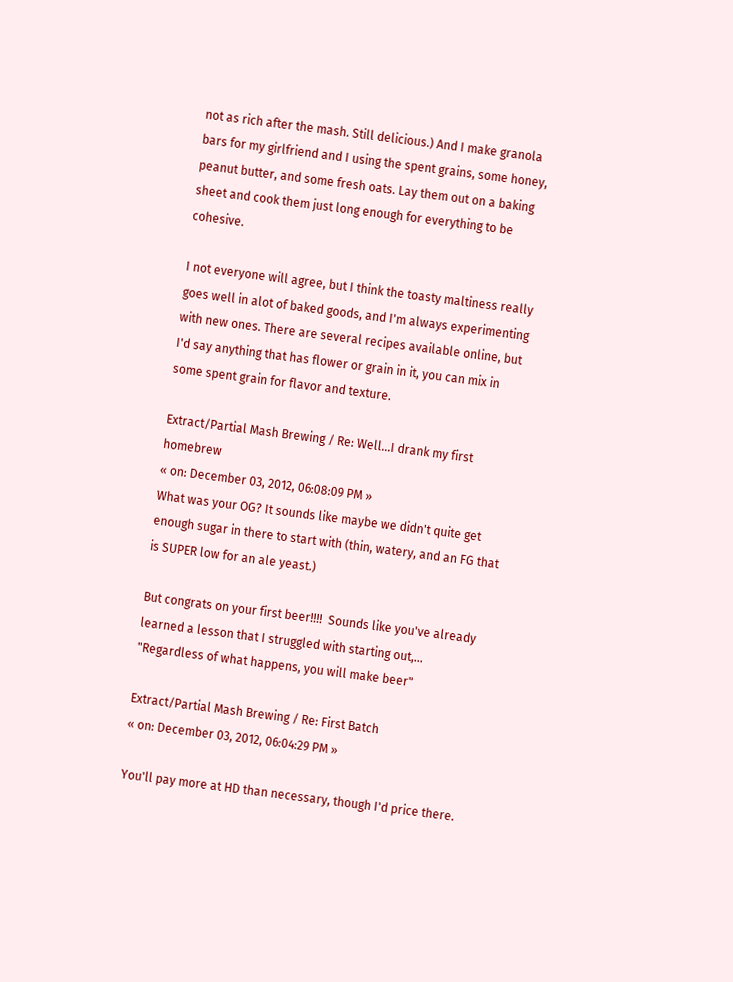not as rich after the mash. Still delicious.) And I make granola bars for my girlfriend and I using the spent grains, some honey, peanut butter, and some fresh oats. Lay them out on a baking sheet and cook them just long enough for everything to be cohesive.

I not everyone will agree, but I think the toasty maltiness really goes well in alot of baked goods, and I'm always experimenting with new ones. There are several recipes available online, but I'd say anything that has flower or grain in it, you can mix in some spent grain for flavor and texture.

Extract/Partial Mash Brewing / Re: Well...I drank my first homebrew
« on: December 03, 2012, 06:08:09 PM »
What was your OG? It sounds like maybe we didn't quite get enough sugar in there to start with (thin, watery, and an FG that is SUPER low for an ale yeast.)

But congrats on your first beer!!!!  Sounds like you've already learned a lesson that I struggled with starting out,... "Regardless of what happens, you will make beer"

Extract/Partial Mash Brewing / Re: First Batch
« on: December 03, 2012, 06:04:29 PM »

You'll pay more at HD than necessary, though I'd price there.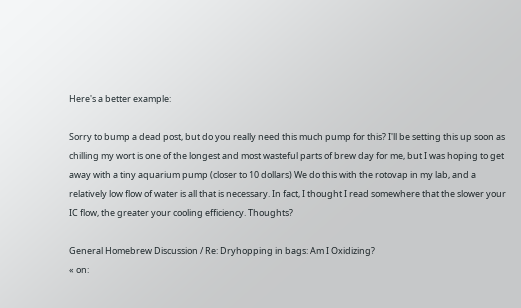Here's a better example:

Sorry to bump a dead post, but do you really need this much pump for this? I'll be setting this up soon as chilling my wort is one of the longest and most wasteful parts of brew day for me, but I was hoping to get away with a tiny aquarium pump (closer to 10 dollars) We do this with the rotovap in my lab, and a relatively low flow of water is all that is necessary. In fact, I thought I read somewhere that the slower your IC flow, the greater your cooling efficiency. Thoughts?

General Homebrew Discussion / Re: Dryhopping in bags: Am I Oxidizing?
« on: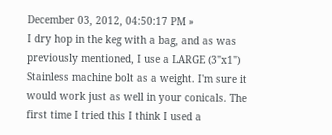December 03, 2012, 04:50:17 PM »
I dry hop in the keg with a bag, and as was previously mentioned, I use a LARGE (3"x1") Stainless machine bolt as a weight. I'm sure it would work just as well in your conicals. The first time I tried this I think I used a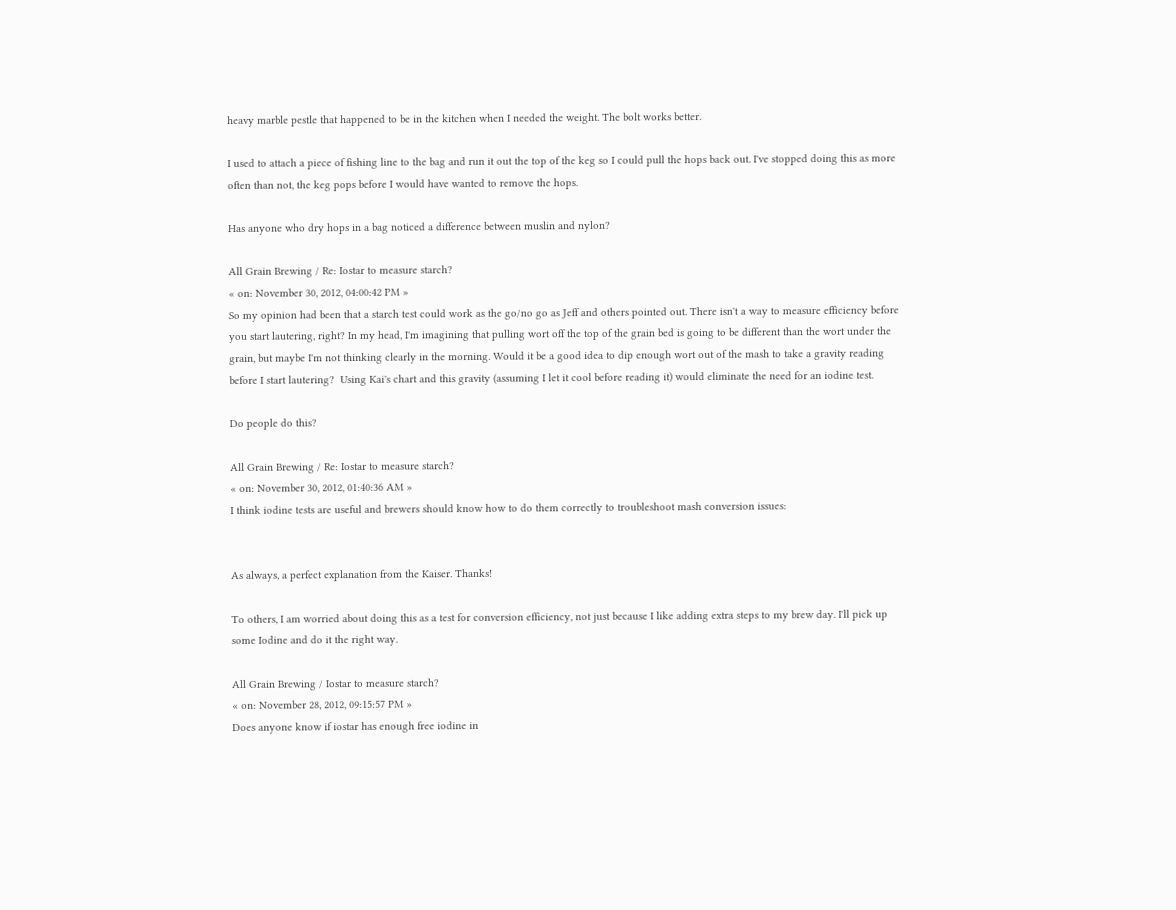heavy marble pestle that happened to be in the kitchen when I needed the weight. The bolt works better.

I used to attach a piece of fishing line to the bag and run it out the top of the keg so I could pull the hops back out. I've stopped doing this as more often than not, the keg pops before I would have wanted to remove the hops.

Has anyone who dry hops in a bag noticed a difference between muslin and nylon?

All Grain Brewing / Re: Iostar to measure starch?
« on: November 30, 2012, 04:00:42 PM »
So my opinion had been that a starch test could work as the go/no go as Jeff and others pointed out. There isn't a way to measure efficiency before you start lautering, right? In my head, I'm imagining that pulling wort off the top of the grain bed is going to be different than the wort under the grain, but maybe I'm not thinking clearly in the morning. Would it be a good idea to dip enough wort out of the mash to take a gravity reading before I start lautering?  Using Kai's chart and this gravity (assuming I let it cool before reading it) would eliminate the need for an iodine test.

Do people do this?

All Grain Brewing / Re: Iostar to measure starch?
« on: November 30, 2012, 01:40:36 AM »
I think iodine tests are useful and brewers should know how to do them correctly to troubleshoot mash conversion issues:


As always, a perfect explanation from the Kaiser. Thanks!

To others, I am worried about doing this as a test for conversion efficiency, not just because I like adding extra steps to my brew day. I'll pick up some Iodine and do it the right way.

All Grain Brewing / Iostar to measure starch?
« on: November 28, 2012, 09:15:57 PM »
Does anyone know if iostar has enough free iodine in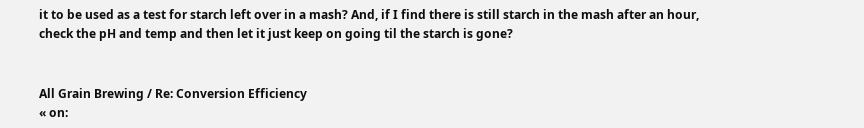it to be used as a test for starch left over in a mash? And, if I find there is still starch in the mash after an hour, check the pH and temp and then let it just keep on going til the starch is gone?


All Grain Brewing / Re: Conversion Efficiency
« on: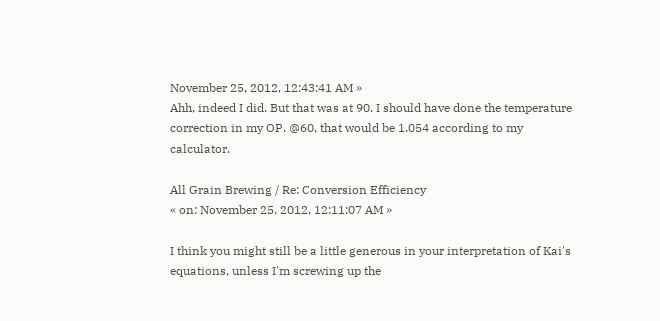November 25, 2012, 12:43:41 AM »
Ahh, indeed I did. But that was at 90. I should have done the temperature correction in my OP. @60, that would be 1.054 according to my calculator.

All Grain Brewing / Re: Conversion Efficiency
« on: November 25, 2012, 12:11:07 AM »

I think you might still be a little generous in your interpretation of Kai's equations, unless I'm screwing up the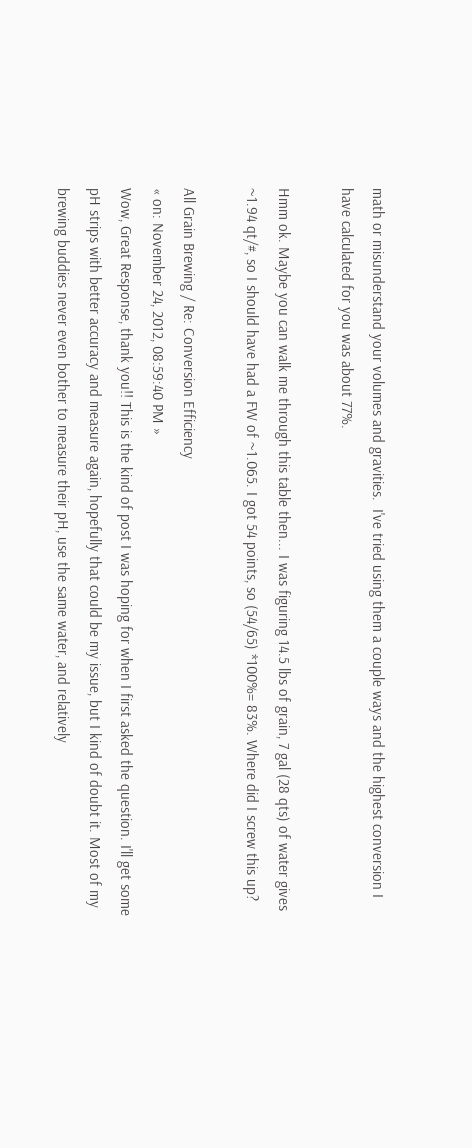math or misunderstand your volumes and gravities.  I've tried using them a couple ways and the highest conversion I have calculated for you was about 77%.

Hmm ok. Maybe you can walk me through this table then... I was figuring 14.5 lbs of grain, 7 gal (28 qts) of water gives ~1.94 qt/#, so I should have had a FW of ~1.065. I got 54 points, so (54/65) *100%= 83%. Where did I screw this up?

All Grain Brewing / Re: Conversion Efficiency
« on: November 24, 2012, 08:59:40 PM »
Wow, Great Response, thank you!! This is the kind of post I was hoping for when I first asked the question. I'll get some pH strips with better accuracy and measure again, hopefully that could be my issue, but I kind of doubt it. Most of my brewing buddies never even bother to measure their pH, use the same water, and relatively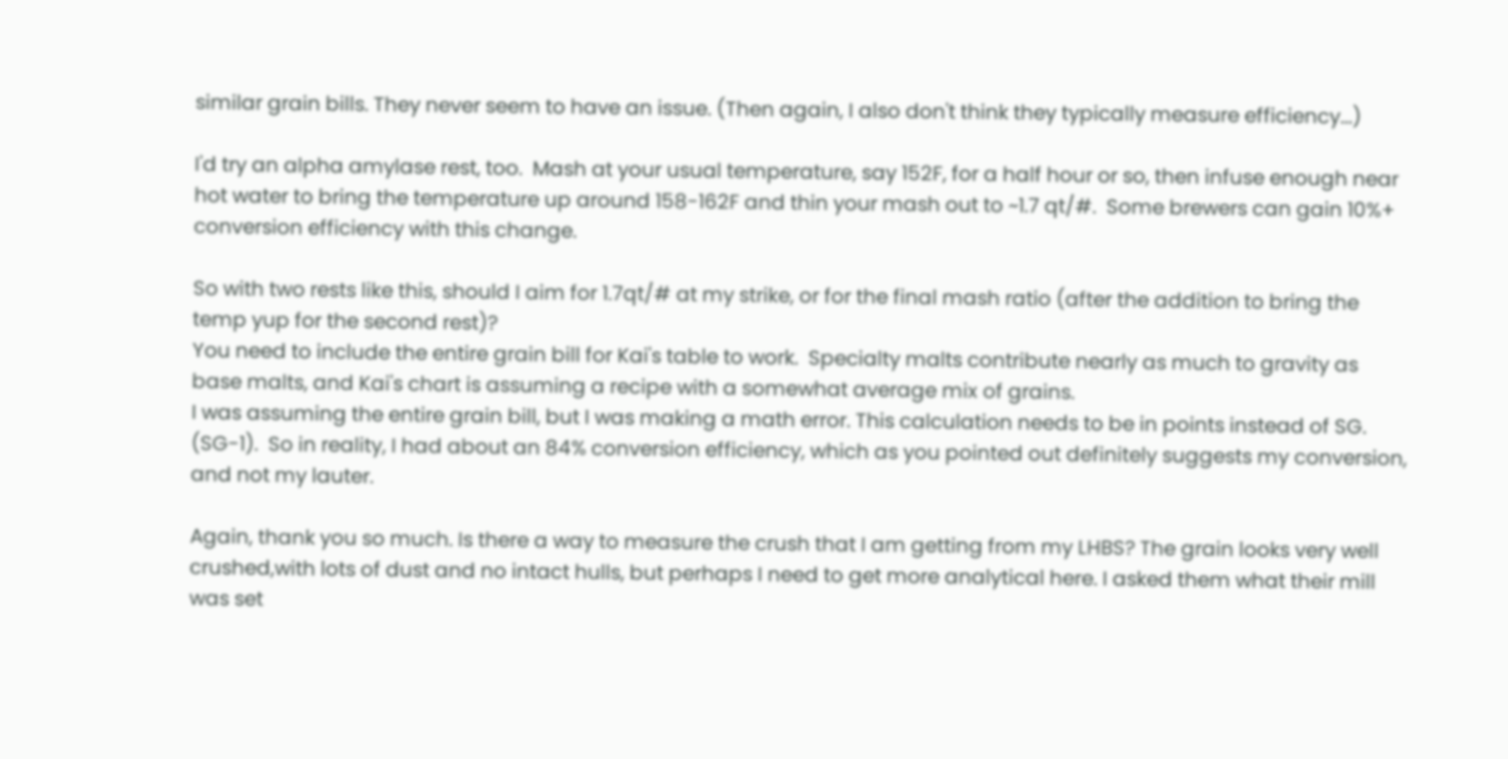similar grain bills. They never seem to have an issue. (Then again, I also don't think they typically measure efficiency...)

I'd try an alpha amylase rest, too.  Mash at your usual temperature, say 152F, for a half hour or so, then infuse enough near hot water to bring the temperature up around 158-162F and thin your mash out to ~1.7 qt/#.  Some brewers can gain 10%+ conversion efficiency with this change.

So with two rests like this, should I aim for 1.7qt/# at my strike, or for the final mash ratio (after the addition to bring the temp yup for the second rest)?
You need to include the entire grain bill for Kai's table to work.  Specialty malts contribute nearly as much to gravity as base malts, and Kai's chart is assuming a recipe with a somewhat average mix of grains.
I was assuming the entire grain bill, but I was making a math error. This calculation needs to be in points instead of SG. (SG-1).  So in reality, I had about an 84% conversion efficiency, which as you pointed out definitely suggests my conversion, and not my lauter.

Again, thank you so much. Is there a way to measure the crush that I am getting from my LHBS? The grain looks very well crushed,with lots of dust and no intact hulls, but perhaps I need to get more analytical here. I asked them what their mill was set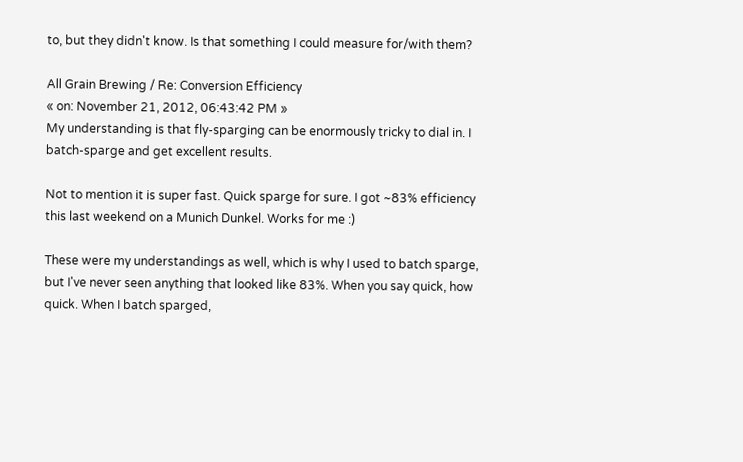to, but they didn't know. Is that something I could measure for/with them?

All Grain Brewing / Re: Conversion Efficiency
« on: November 21, 2012, 06:43:42 PM »
My understanding is that fly-sparging can be enormously tricky to dial in. I batch-sparge and get excellent results.

Not to mention it is super fast. Quick sparge for sure. I got ~83% efficiency this last weekend on a Munich Dunkel. Works for me :)

These were my understandings as well, which is why I used to batch sparge, but I've never seen anything that looked like 83%. When you say quick, how quick. When I batch sparged,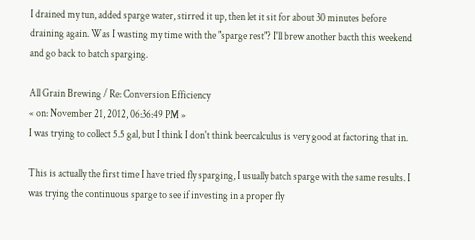I drained my tun, added sparge water, stirred it up, then let it sit for about 30 minutes before draining again. Was I wasting my time with the "sparge rest"? I'll brew another bacth this weekend and go back to batch sparging.

All Grain Brewing / Re: Conversion Efficiency
« on: November 21, 2012, 06:36:49 PM »
I was trying to collect 5.5 gal, but I think I don't think beercalculus is very good at factoring that in.

This is actually the first time I have tried fly sparging, I usually batch sparge with the same results. I was trying the continuous sparge to see if investing in a proper fly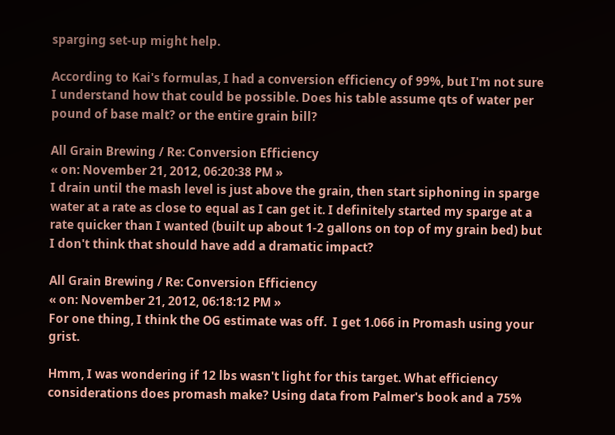sparging set-up might help.

According to Kai's formulas, I had a conversion efficiency of 99%, but I'm not sure I understand how that could be possible. Does his table assume qts of water per pound of base malt? or the entire grain bill?

All Grain Brewing / Re: Conversion Efficiency
« on: November 21, 2012, 06:20:38 PM »
I drain until the mash level is just above the grain, then start siphoning in sparge water at a rate as close to equal as I can get it. I definitely started my sparge at a rate quicker than I wanted (built up about 1-2 gallons on top of my grain bed) but I don't think that should have add a dramatic impact?

All Grain Brewing / Re: Conversion Efficiency
« on: November 21, 2012, 06:18:12 PM »
For one thing, I think the OG estimate was off.  I get 1.066 in Promash using your grist.

Hmm, I was wondering if 12 lbs wasn't light for this target. What efficiency considerations does promash make? Using data from Palmer's book and a 75%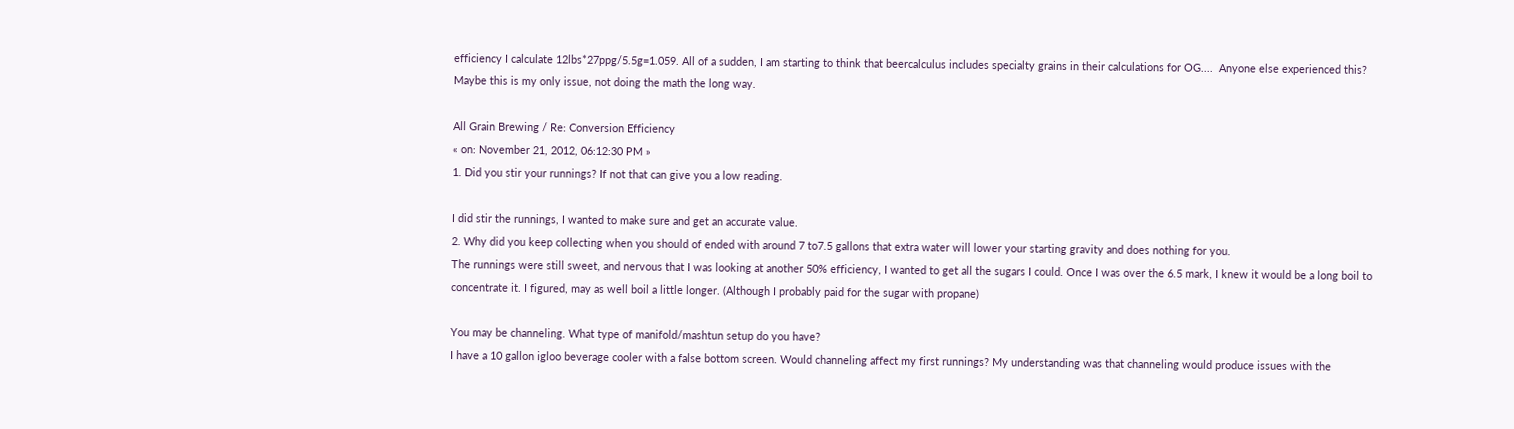efficiency I calculate 12lbs*27ppg/5.5g=1.059. All of a sudden, I am starting to think that beercalculus includes specialty grains in their calculations for OG....  Anyone else experienced this? Maybe this is my only issue, not doing the math the long way.

All Grain Brewing / Re: Conversion Efficiency
« on: November 21, 2012, 06:12:30 PM »
1. Did you stir your runnings? If not that can give you a low reading.

I did stir the runnings, I wanted to make sure and get an accurate value.
2. Why did you keep collecting when you should of ended with around 7 to7.5 gallons that extra water will lower your starting gravity and does nothing for you.
The runnings were still sweet, and nervous that I was looking at another 50% efficiency, I wanted to get all the sugars I could. Once I was over the 6.5 mark, I knew it would be a long boil to concentrate it. I figured, may as well boil a little longer. (Although I probably paid for the sugar with propane)

You may be channeling. What type of manifold/mashtun setup do you have?
I have a 10 gallon igloo beverage cooler with a false bottom screen. Would channeling affect my first runnings? My understanding was that channeling would produce issues with the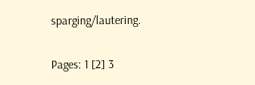sparging/lautering.

Pages: 1 [2] 3